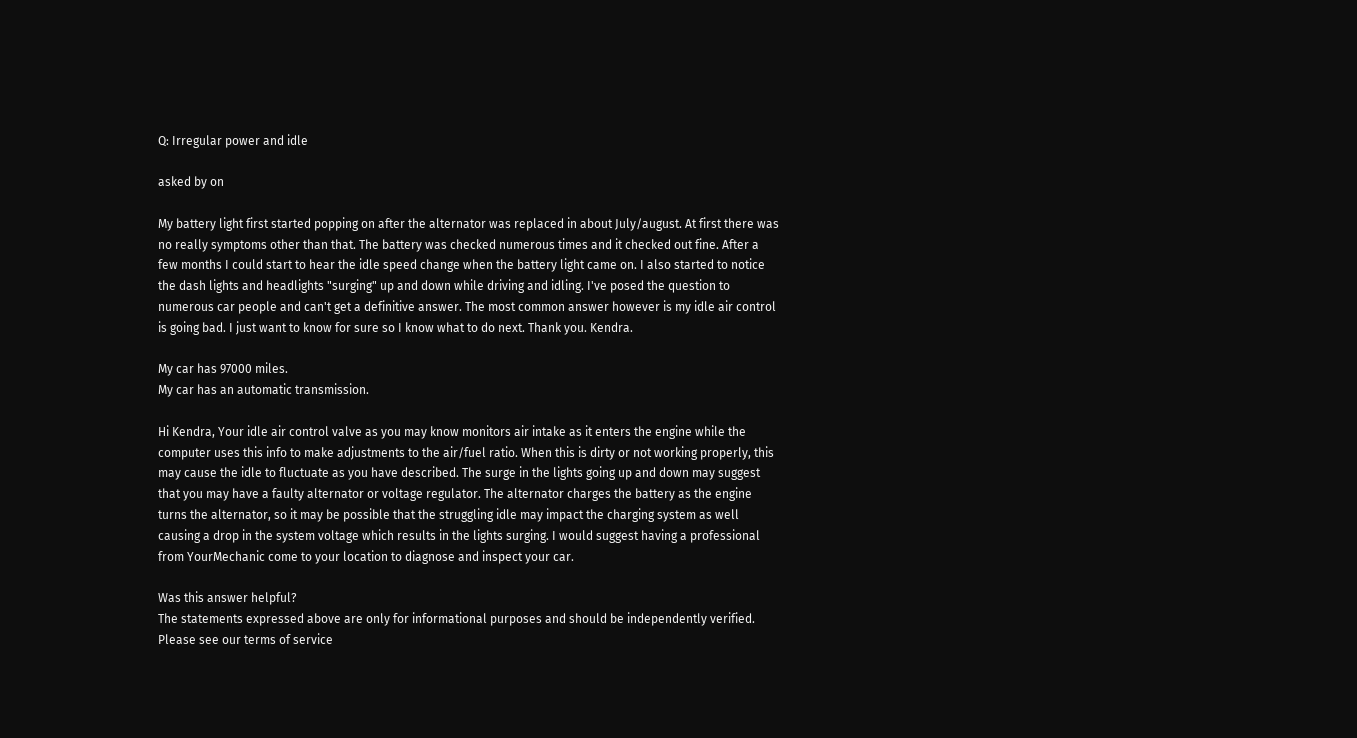Q: Irregular power and idle

asked by on

My battery light first started popping on after the alternator was replaced in about July/august. At first there was no really symptoms other than that. The battery was checked numerous times and it checked out fine. After a few months I could start to hear the idle speed change when the battery light came on. I also started to notice the dash lights and headlights "surging" up and down while driving and idling. I've posed the question to numerous car people and can't get a definitive answer. The most common answer however is my idle air control is going bad. I just want to know for sure so I know what to do next. Thank you. Kendra.

My car has 97000 miles.
My car has an automatic transmission.

Hi Kendra, Your idle air control valve as you may know monitors air intake as it enters the engine while the computer uses this info to make adjustments to the air/fuel ratio. When this is dirty or not working properly, this may cause the idle to fluctuate as you have described. The surge in the lights going up and down may suggest that you may have a faulty alternator or voltage regulator. The alternator charges the battery as the engine turns the alternator, so it may be possible that the struggling idle may impact the charging system as well causing a drop in the system voltage which results in the lights surging. I would suggest having a professional from YourMechanic come to your location to diagnose and inspect your car.

Was this answer helpful?
The statements expressed above are only for informational purposes and should be independently verified. Please see our terms of service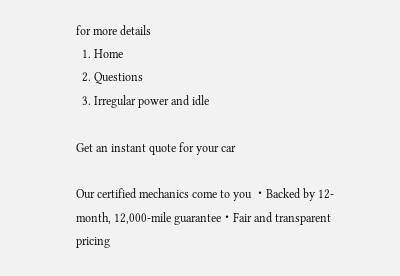for more details
  1. Home
  2. Questions
  3. Irregular power and idle

Get an instant quote for your car

Our certified mechanics come to you ・Backed by 12-month, 12,000-mile guarantee・Fair and transparent pricing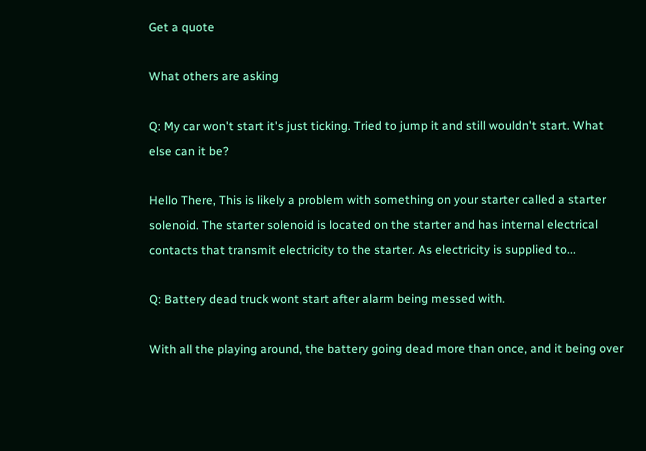Get a quote

What others are asking

Q: My car won't start it's just ticking. Tried to jump it and still wouldn't start. What else can it be?

Hello There, This is likely a problem with something on your starter called a starter solenoid. The starter solenoid is located on the starter and has internal electrical contacts that transmit electricity to the starter. As electricity is supplied to...

Q: Battery dead truck wont start after alarm being messed with.

With all the playing around, the battery going dead more than once, and it being over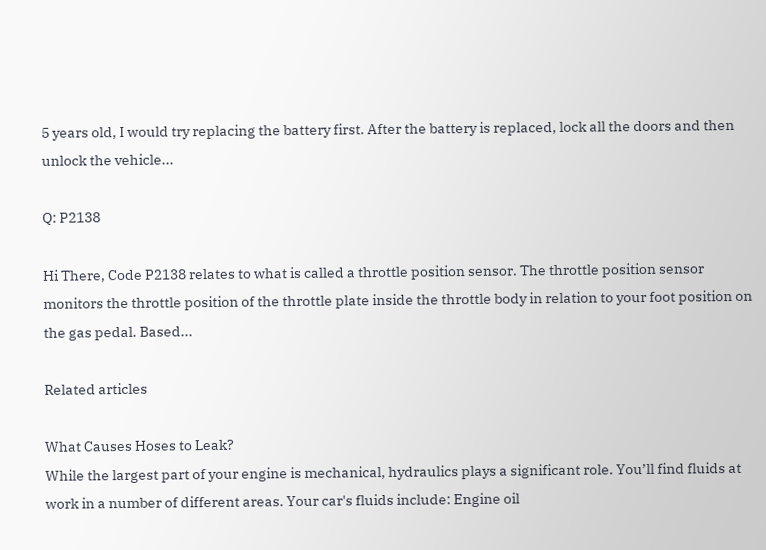5 years old, I would try replacing the battery first. After the battery is replaced, lock all the doors and then unlock the vehicle...

Q: P2138

Hi There, Code P2138 relates to what is called a throttle position sensor. The throttle position sensor monitors the throttle position of the throttle plate inside the throttle body in relation to your foot position on the gas pedal. Based...

Related articles

What Causes Hoses to Leak?
While the largest part of your engine is mechanical, hydraulics plays a significant role. You’ll find fluids at work in a number of different areas. Your car's fluids include: Engine oil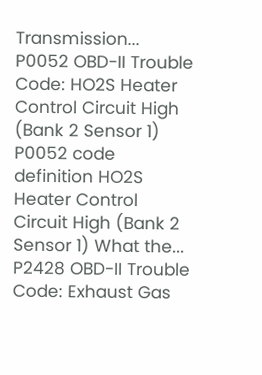Transmission...
P0052 OBD-II Trouble Code: HO2S Heater Control Circuit High (Bank 2 Sensor 1)
P0052 code definition HO2S Heater Control Circuit High (Bank 2 Sensor 1) What the...
P2428 OBD-II Trouble Code: Exhaust Gas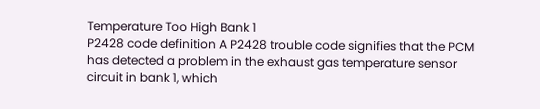Temperature Too High Bank 1
P2428 code definition A P2428 trouble code signifies that the PCM has detected a problem in the exhaust gas temperature sensor circuit in bank 1, which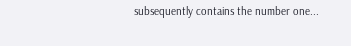subsequently contains the number one...